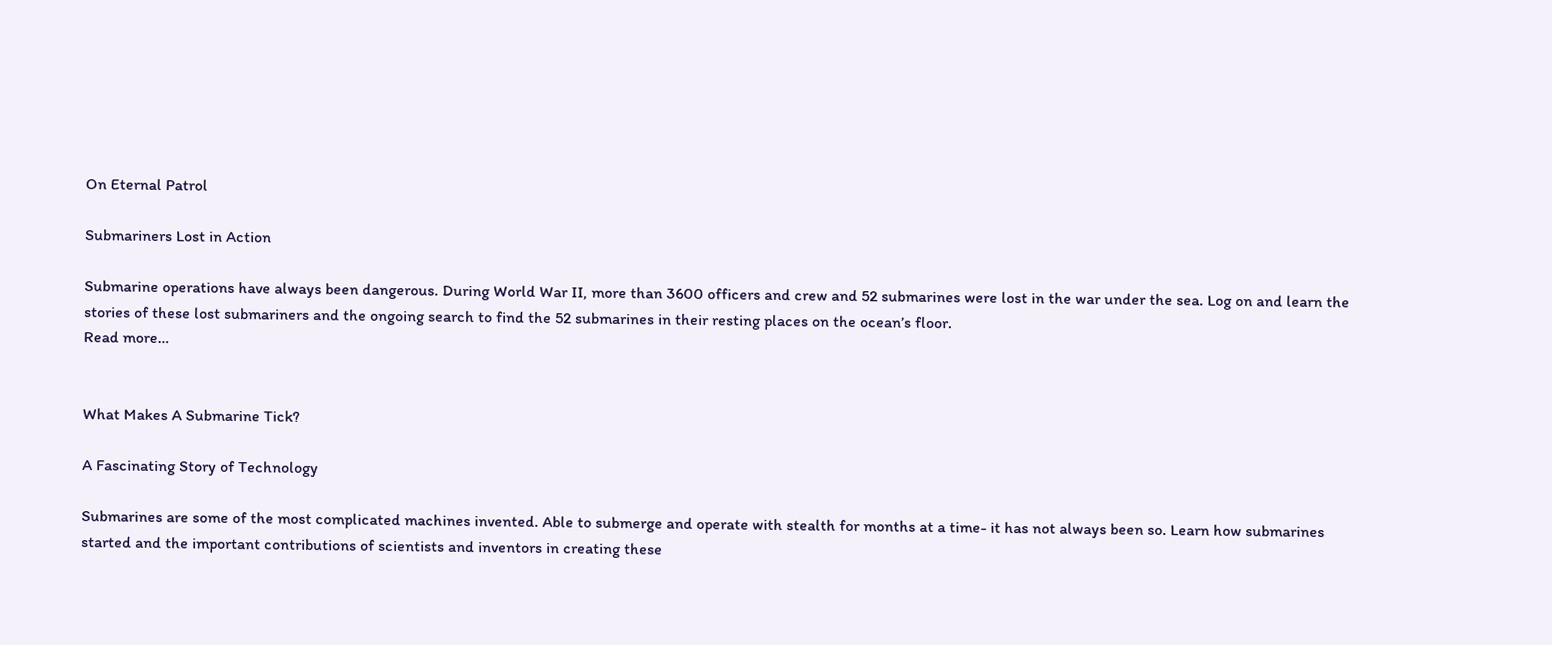On Eternal Patrol

Submariners Lost in Action

Submarine operations have always been dangerous. During World War II, more than 3600 officers and crew and 52 submarines were lost in the war under the sea. Log on and learn the stories of these lost submariners and the ongoing search to find the 52 submarines in their resting places on the ocean’s floor.
Read more…


What Makes A Submarine Tick?

A Fascinating Story of Technology

Submarines are some of the most complicated machines invented. Able to submerge and operate with stealth for months at a time- it has not always been so. Learn how submarines started and the important contributions of scientists and inventors in creating these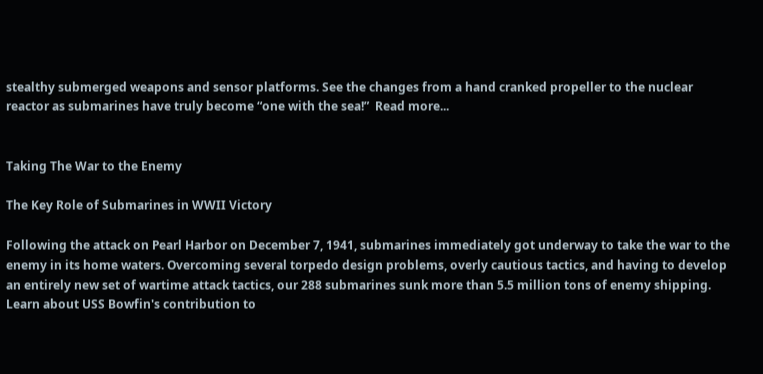stealthy submerged weapons and sensor platforms. See the changes from a hand cranked propeller to the nuclear reactor as submarines have truly become “one with the sea!”  Read more...


Taking The War to the Enemy

The Key Role of Submarines in WWII Victory

Following the attack on Pearl Harbor on December 7, 1941, submarines immediately got underway to take the war to the enemy in its home waters. Overcoming several torpedo design problems, overly cautious tactics, and having to develop an entirely new set of wartime attack tactics, our 288 submarines sunk more than 5.5 million tons of enemy shipping. Learn about USS Bowfin's contribution to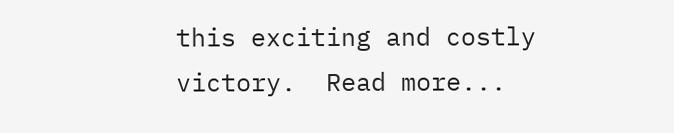this exciting and costly victory.  Read more...